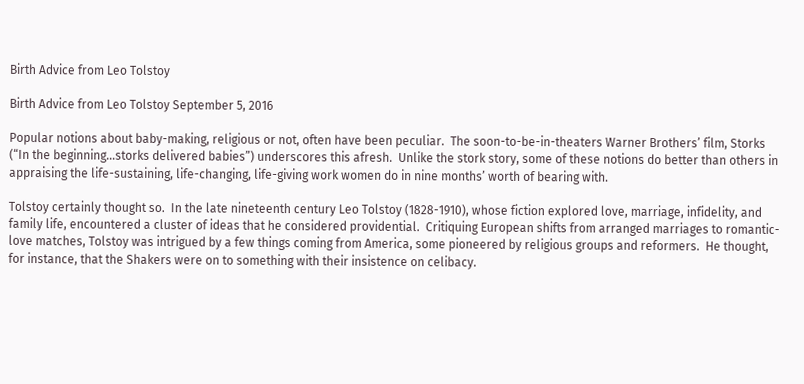Birth Advice from Leo Tolstoy

Birth Advice from Leo Tolstoy September 5, 2016

Popular notions about baby-making, religious or not, often have been peculiar.  The soon-to-be-in-theaters Warner Brothers’ film, Storks (“In the beginning…storks delivered babies”) underscores this afresh.  Unlike the stork story, some of these notions do better than others in appraising the life-sustaining, life-changing, life-giving work women do in nine months’ worth of bearing with.

Tolstoy certainly thought so.  In the late nineteenth century Leo Tolstoy (1828-1910), whose fiction explored love, marriage, infidelity, and family life, encountered a cluster of ideas that he considered providential.  Critiquing European shifts from arranged marriages to romantic-love matches, Tolstoy was intrigued by a few things coming from America, some pioneered by religious groups and reformers.  He thought, for instance, that the Shakers were on to something with their insistence on celibacy.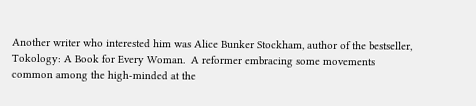Another writer who interested him was Alice Bunker Stockham, author of the bestseller,  Tokology: A Book for Every Woman.  A reformer embracing some movements common among the high-minded at the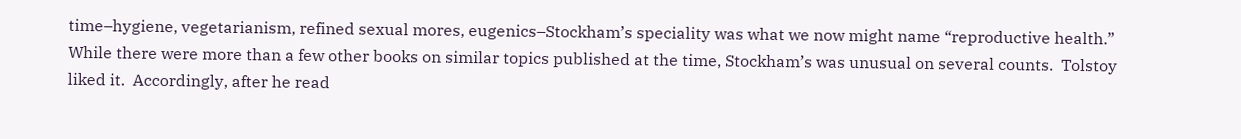time–hygiene, vegetarianism, refined sexual mores, eugenics–Stockham’s speciality was what we now might name “reproductive health.”  While there were more than a few other books on similar topics published at the time, Stockham’s was unusual on several counts.  Tolstoy liked it.  Accordingly, after he read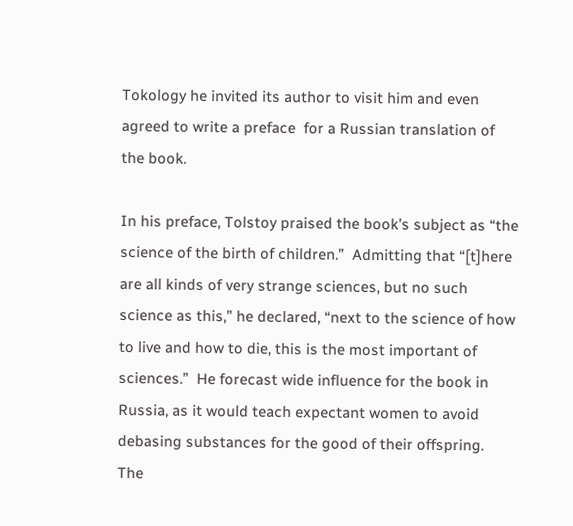Tokology he invited its author to visit him and even agreed to write a preface  for a Russian translation of the book.

In his preface, Tolstoy praised the book’s subject as “the science of the birth of children.”  Admitting that “[t]here are all kinds of very strange sciences, but no such science as this,” he declared, “next to the science of how to live and how to die, this is the most important of sciences.”  He forecast wide influence for the book in Russia, as it would teach expectant women to avoid debasing substances for the good of their offspring.  The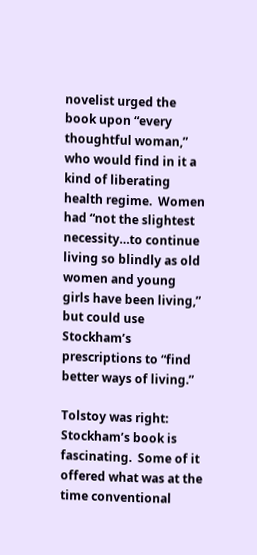novelist urged the book upon “every thoughtful woman,” who would find in it a kind of liberating health regime.  Women had “not the slightest necessity…to continue living so blindly as old women and young girls have been living,” but could use Stockham’s prescriptions to “find better ways of living.”

Tolstoy was right: Stockham’s book is fascinating.  Some of it offered what was at the time conventional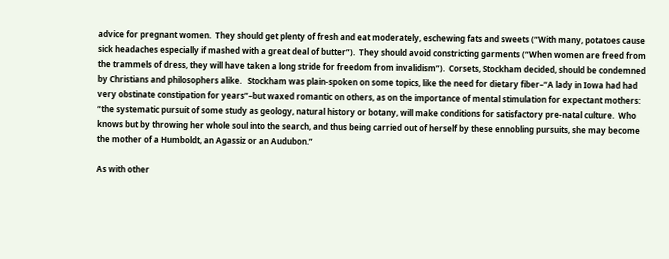advice for pregnant women.  They should get plenty of fresh and eat moderately, eschewing fats and sweets (“With many, potatoes cause sick headaches especially if mashed with a great deal of butter”).  They should avoid constricting garments (“When women are freed from the trammels of dress, they will have taken a long stride for freedom from invalidism”).  Corsets, Stockham decided, should be condemned by Christians and philosophers alike.   Stockham was plain-spoken on some topics, like the need for dietary fiber–“A lady in Iowa had had very obstinate constipation for years”–but waxed romantic on others, as on the importance of mental stimulation for expectant mothers: “the systematic pursuit of some study as geology, natural history or botany, will make conditions for satisfactory pre-natal culture.  Who knows but by throwing her whole soul into the search, and thus being carried out of herself by these ennobling pursuits, she may become the mother of a Humboldt, an Agassiz or an Audubon.”

As with other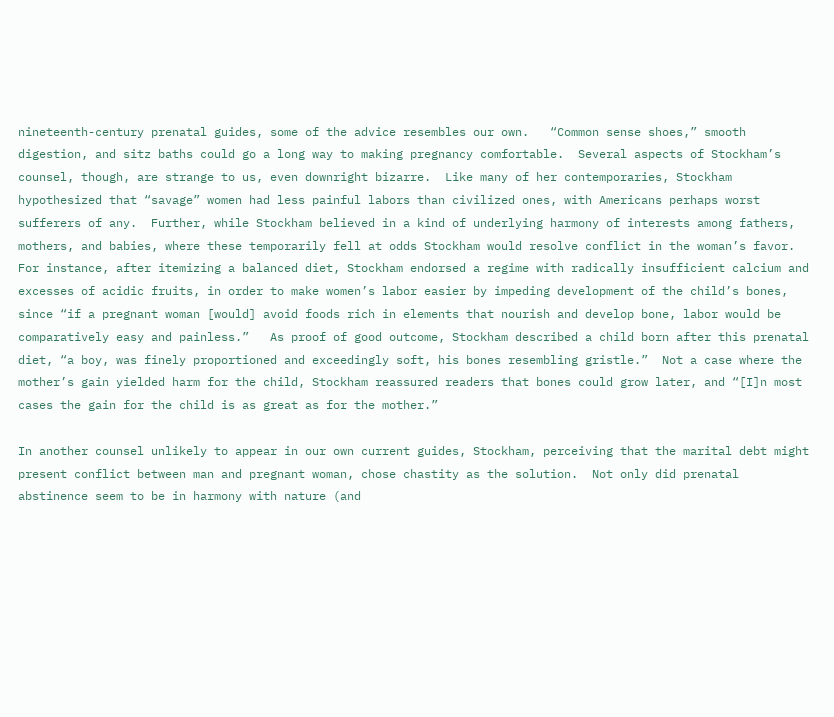nineteenth-century prenatal guides, some of the advice resembles our own.   “Common sense shoes,” smooth digestion, and sitz baths could go a long way to making pregnancy comfortable.  Several aspects of Stockham’s counsel, though, are strange to us, even downright bizarre.  Like many of her contemporaries, Stockham hypothesized that “savage” women had less painful labors than civilized ones, with Americans perhaps worst sufferers of any.  Further, while Stockham believed in a kind of underlying harmony of interests among fathers, mothers, and babies, where these temporarily fell at odds Stockham would resolve conflict in the woman’s favor.  For instance, after itemizing a balanced diet, Stockham endorsed a regime with radically insufficient calcium and excesses of acidic fruits, in order to make women’s labor easier by impeding development of the child’s bones, since “if a pregnant woman [would] avoid foods rich in elements that nourish and develop bone, labor would be comparatively easy and painless.”   As proof of good outcome, Stockham described a child born after this prenatal diet, “a boy, was finely proportioned and exceedingly soft, his bones resembling gristle.”  Not a case where the mother’s gain yielded harm for the child, Stockham reassured readers that bones could grow later, and “[I]n most cases the gain for the child is as great as for the mother.”

In another counsel unlikely to appear in our own current guides, Stockham, perceiving that the marital debt might present conflict between man and pregnant woman, chose chastity as the solution.  Not only did prenatal abstinence seem to be in harmony with nature (and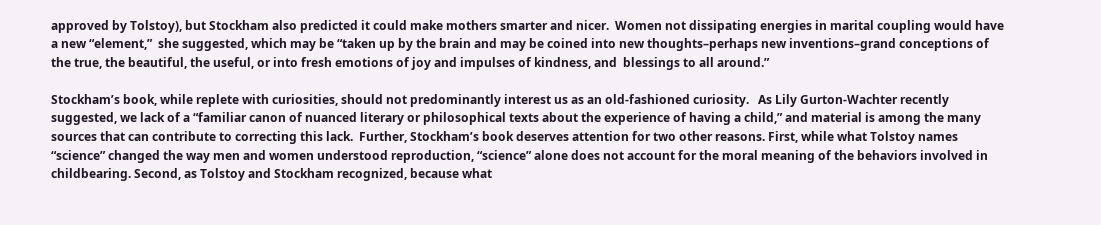approved by Tolstoy), but Stockham also predicted it could make mothers smarter and nicer.  Women not dissipating energies in marital coupling would have a new “element,”  she suggested, which may be “taken up by the brain and may be coined into new thoughts–perhaps new inventions–grand conceptions of the true, the beautiful, the useful, or into fresh emotions of joy and impulses of kindness, and  blessings to all around.”

Stockham’s book, while replete with curiosities, should not predominantly interest us as an old-fashioned curiosity.   As Lily Gurton-Wachter recently suggested, we lack of a “familiar canon of nuanced literary or philosophical texts about the experience of having a child,” and material is among the many sources that can contribute to correcting this lack.  Further, Stockham’s book deserves attention for two other reasons. First, while what Tolstoy names “science” changed the way men and women understood reproduction, “science” alone does not account for the moral meaning of the behaviors involved in childbearing. Second, as Tolstoy and Stockham recognized, because what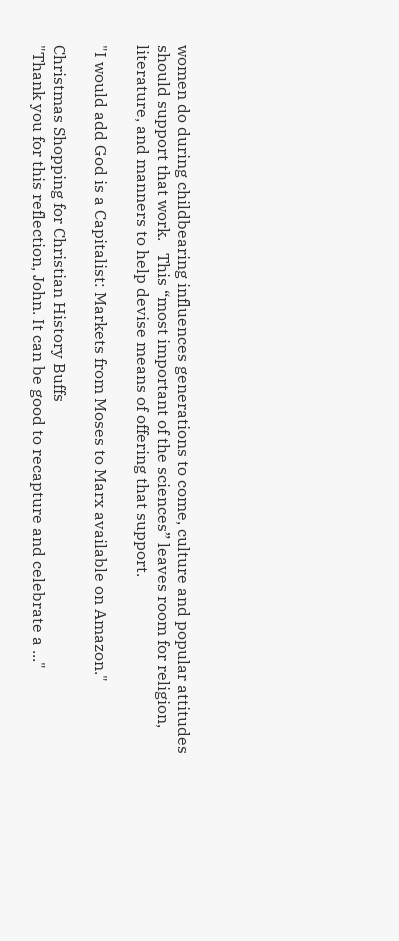women do during childbearing influences generations to come, culture and popular attitudes should support that work.   This “most important of the sciences” leaves room for religion, literature, and manners to help devise means of offering that support.

"I would add God is a Capitalist: Markets from Moses to Marx available on Amazon."

Christmas Shopping for Christian History Buffs
"Thank you for this reflection, John. It can be good to recapture and celebrate a ..."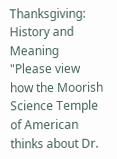Thanksgiving: History and Meaning
"Please view how the Moorish Science Temple of American thinks about Dr.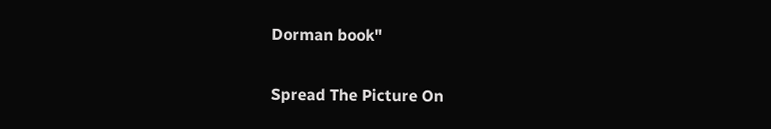Dorman book"

Spread The Picture On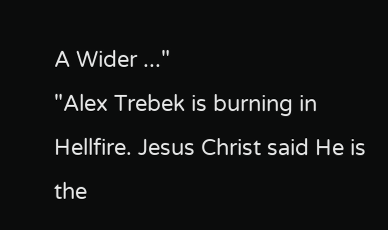A Wider ..."
"Alex Trebek is burning in Hellfire. Jesus Christ said He is the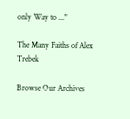only Way to ..."

The Many Faiths of Alex Trebek

Browse Our Archives